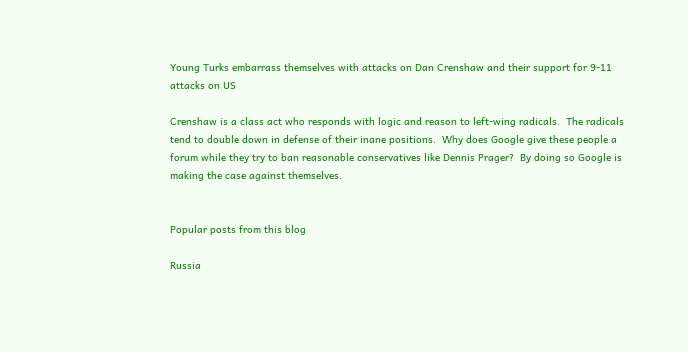Young Turks embarrass themselves with attacks on Dan Crenshaw and their support for 9-11 attacks on US

Crenshaw is a class act who responds with logic and reason to left-wing radicals.  The radicals tend to double down in defense of their inane positions.  Why does Google give these people a forum while they try to ban reasonable conservatives like Dennis Prager?  By doing so Google is making the case against themselves.


Popular posts from this blog

Russia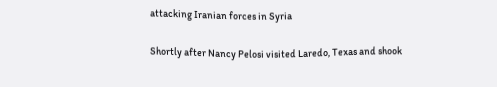attacking Iranian forces in Syria

Shortly after Nancy Pelosi visited Laredo, Texas and shook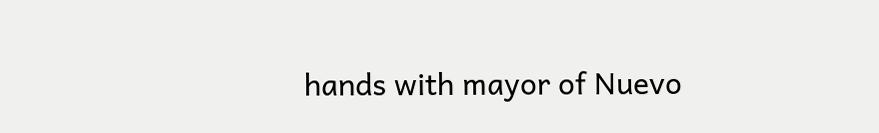hands with mayor of Nuevo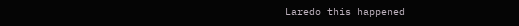Laredo this happened